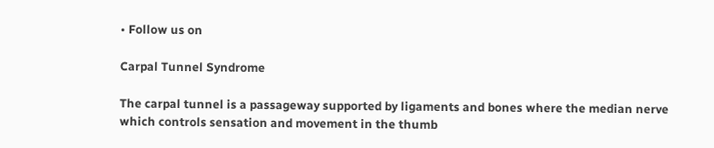• Follow us on

Carpal Tunnel Syndrome

The carpal tunnel is a passageway supported by ligaments and bones where the median nerve which controls sensation and movement in the thumb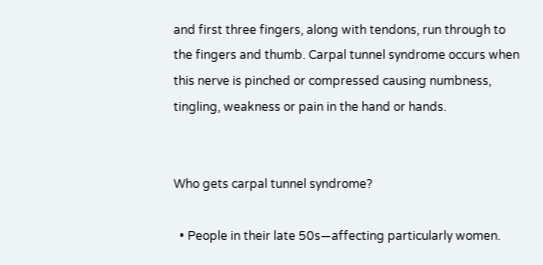and first three fingers, along with tendons, run through to the fingers and thumb. Carpal tunnel syndrome occurs when this nerve is pinched or compressed causing numbness, tingling, weakness or pain in the hand or hands.


Who gets carpal tunnel syndrome?

  • People in their late 50s—affecting particularly women.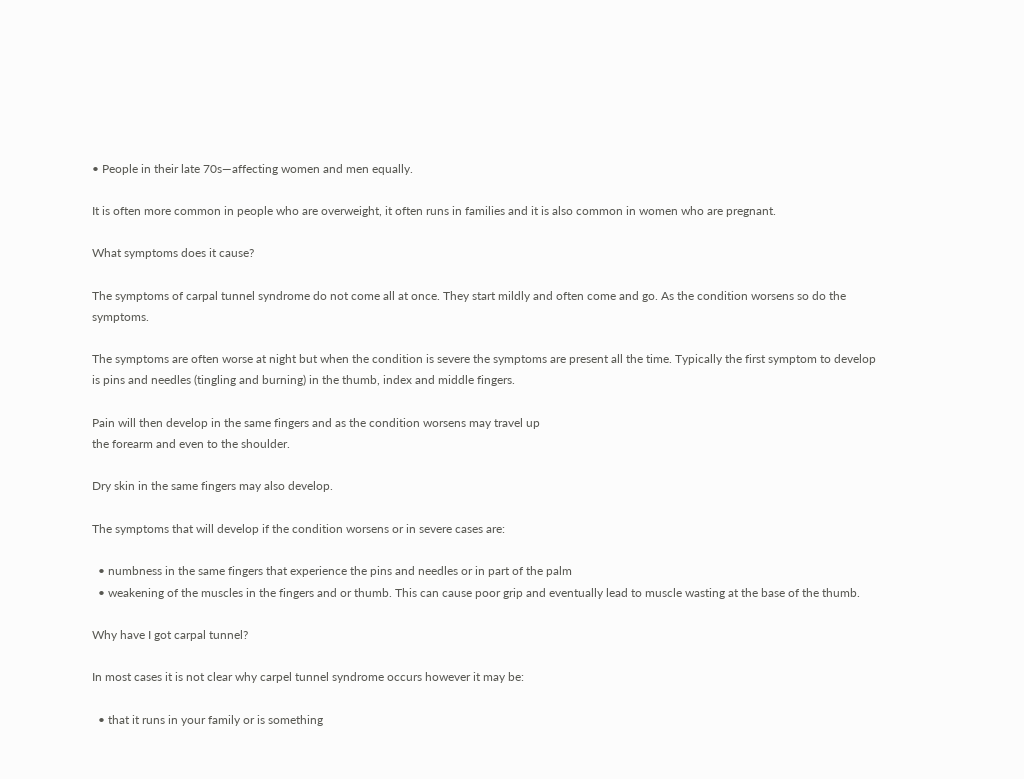• People in their late 70s—affecting women and men equally.

It is often more common in people who are overweight, it often runs in families and it is also common in women who are pregnant.

What symptoms does it cause?

The symptoms of carpal tunnel syndrome do not come all at once. They start mildly and often come and go. As the condition worsens so do the symptoms.

The symptoms are often worse at night but when the condition is severe the symptoms are present all the time. Typically the first symptom to develop is pins and needles (tingling and burning) in the thumb, index and middle fingers.

Pain will then develop in the same fingers and as the condition worsens may travel up
the forearm and even to the shoulder.

Dry skin in the same fingers may also develop.

The symptoms that will develop if the condition worsens or in severe cases are:

  • numbness in the same fingers that experience the pins and needles or in part of the palm
  • weakening of the muscles in the fingers and or thumb. This can cause poor grip and eventually lead to muscle wasting at the base of the thumb.

Why have I got carpal tunnel?

In most cases it is not clear why carpel tunnel syndrome occurs however it may be:

  • that it runs in your family or is something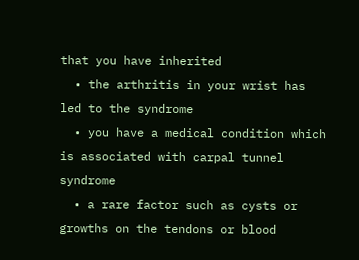that you have inherited
  • the arthritis in your wrist has led to the syndrome
  • you have a medical condition which is associated with carpal tunnel syndrome
  • a rare factor such as cysts or growths on the tendons or blood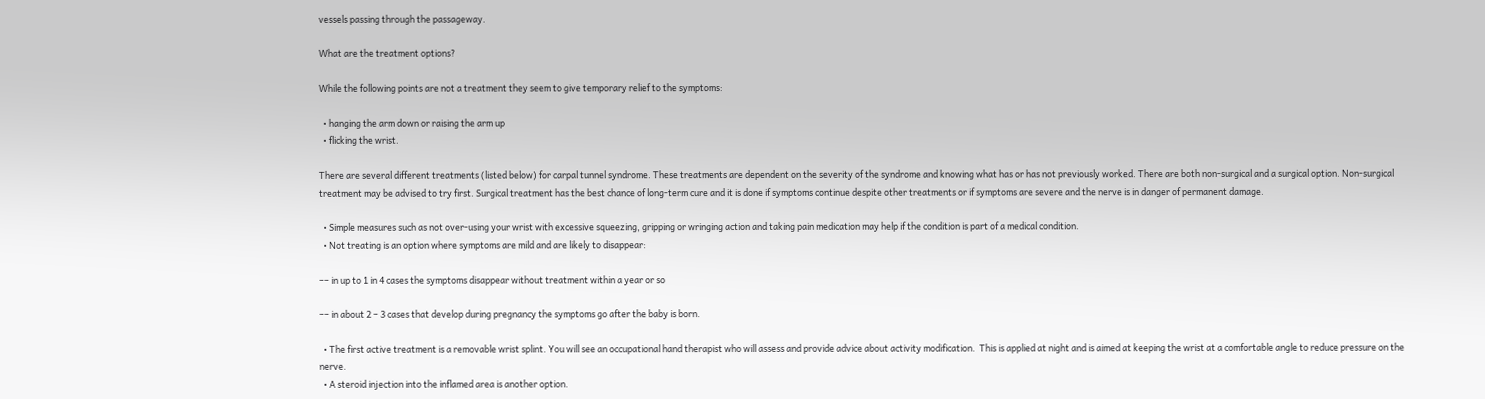vessels passing through the passageway.

What are the treatment options?

While the following points are not a treatment they seem to give temporary relief to the symptoms:

  • hanging the arm down or raising the arm up
  • flicking the wrist.

There are several different treatments (listed below) for carpal tunnel syndrome. These treatments are dependent on the severity of the syndrome and knowing what has or has not previously worked. There are both non-surgical and a surgical option. Non-surgical treatment may be advised to try first. Surgical treatment has the best chance of long-term cure and it is done if symptoms continue despite other treatments or if symptoms are severe and the nerve is in danger of permanent damage.

  • Simple measures such as not over-using your wrist with excessive squeezing, gripping or wringing action and taking pain medication may help if the condition is part of a medical condition.
  • Not treating is an option where symptoms are mild and are likely to disappear:

–– in up to 1 in 4 cases the symptoms disappear without treatment within a year or so

–– in about 2 – 3 cases that develop during pregnancy the symptoms go after the baby is born.

  • The first active treatment is a removable wrist splint. You will see an occupational hand therapist who will assess and provide advice about activity modification.  This is applied at night and is aimed at keeping the wrist at a comfortable angle to reduce pressure on the nerve.
  • A steroid injection into the inflamed area is another option.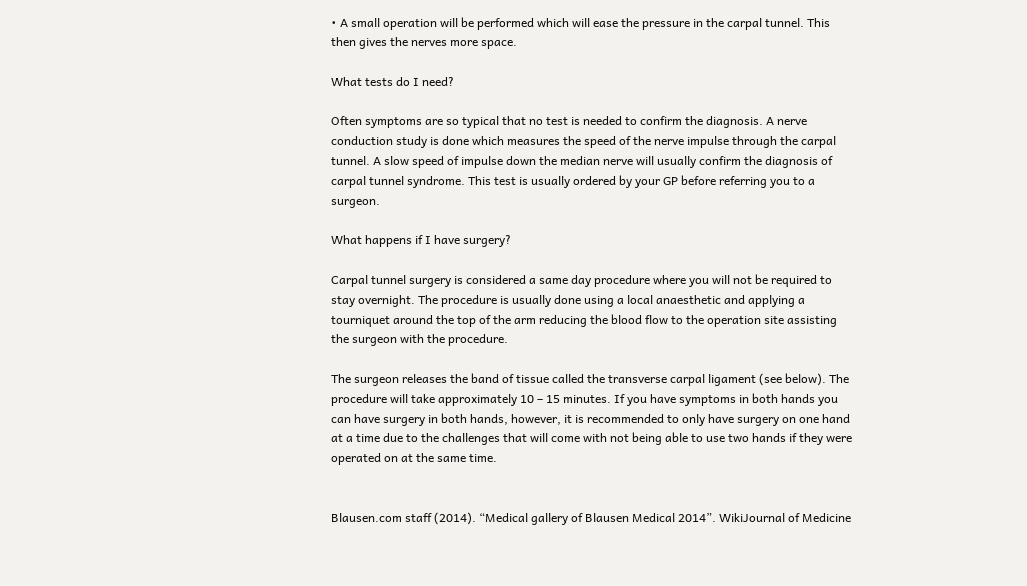• A small operation will be performed which will ease the pressure in the carpal tunnel. This then gives the nerves more space.

What tests do I need?

Often symptoms are so typical that no test is needed to confirm the diagnosis. A nerve conduction study is done which measures the speed of the nerve impulse through the carpal tunnel. A slow speed of impulse down the median nerve will usually confirm the diagnosis of carpal tunnel syndrome. This test is usually ordered by your GP before referring you to a surgeon.

What happens if I have surgery?

Carpal tunnel surgery is considered a same day procedure where you will not be required to stay overnight. The procedure is usually done using a local anaesthetic and applying a tourniquet around the top of the arm reducing the blood flow to the operation site assisting the surgeon with the procedure.

The surgeon releases the band of tissue called the transverse carpal ligament (see below). The procedure will take approximately 10 – 15 minutes. If you have symptoms in both hands you can have surgery in both hands, however, it is recommended to only have surgery on one hand at a time due to the challenges that will come with not being able to use two hands if they were operated on at the same time.


Blausen.com staff (2014). “Medical gallery of Blausen Medical 2014”. WikiJournal of Medicine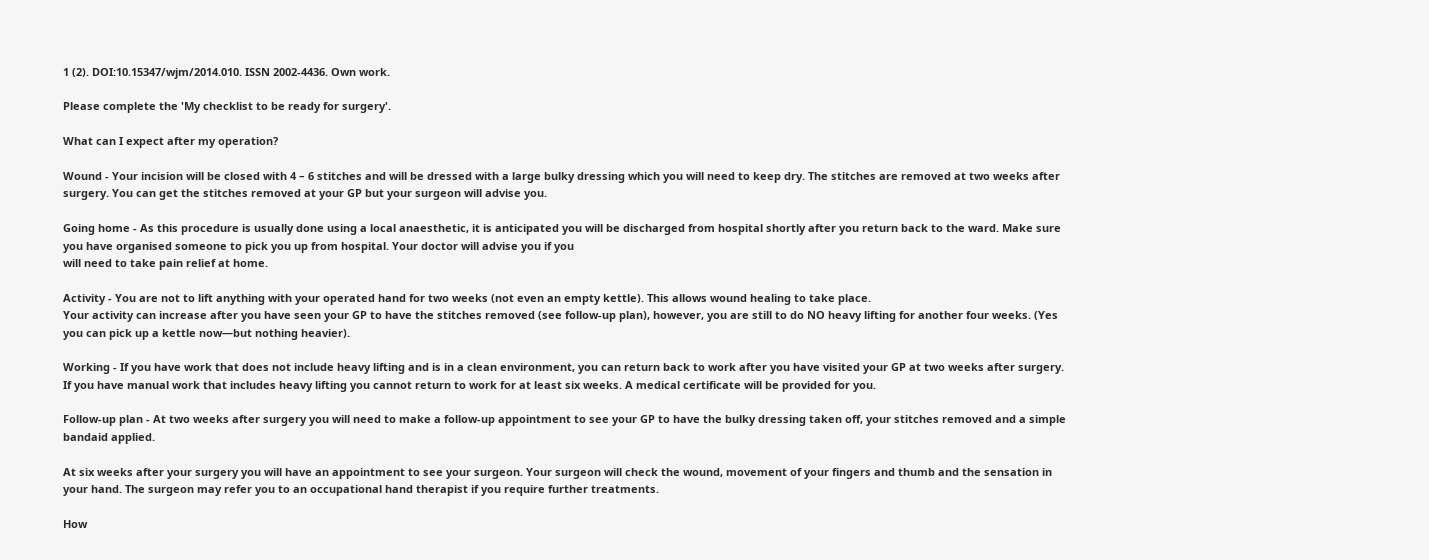1 (2). DOI:10.15347/wjm/2014.010. ISSN 2002-4436. Own work.

Please complete the 'My checklist to be ready for surgery'.

What can I expect after my operation?

Wound - Your incision will be closed with 4 – 6 stitches and will be dressed with a large bulky dressing which you will need to keep dry. The stitches are removed at two weeks after surgery. You can get the stitches removed at your GP but your surgeon will advise you.

Going home - As this procedure is usually done using a local anaesthetic, it is anticipated you will be discharged from hospital shortly after you return back to the ward. Make sure you have organised someone to pick you up from hospital. Your doctor will advise you if you
will need to take pain relief at home.

Activity - You are not to lift anything with your operated hand for two weeks (not even an empty kettle). This allows wound healing to take place.
Your activity can increase after you have seen your GP to have the stitches removed (see follow-up plan), however, you are still to do NO heavy lifting for another four weeks. (Yes you can pick up a kettle now—but nothing heavier).

Working - If you have work that does not include heavy lifting and is in a clean environment, you can return back to work after you have visited your GP at two weeks after surgery.
If you have manual work that includes heavy lifting you cannot return to work for at least six weeks. A medical certificate will be provided for you.

Follow-up plan - At two weeks after surgery you will need to make a follow-up appointment to see your GP to have the bulky dressing taken off, your stitches removed and a simple bandaid applied.

At six weeks after your surgery you will have an appointment to see your surgeon. Your surgeon will check the wound, movement of your fingers and thumb and the sensation in your hand. The surgeon may refer you to an occupational hand therapist if you require further treatments.

How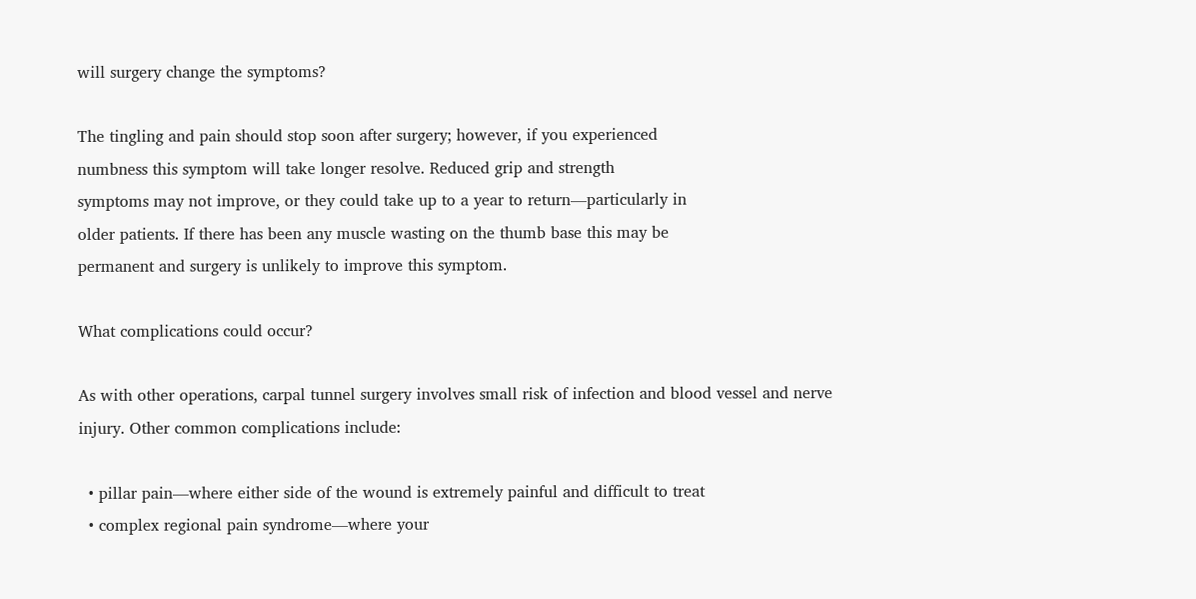will surgery change the symptoms?

The tingling and pain should stop soon after surgery; however, if you experienced
numbness this symptom will take longer resolve. Reduced grip and strength
symptoms may not improve, or they could take up to a year to return—particularly in
older patients. If there has been any muscle wasting on the thumb base this may be
permanent and surgery is unlikely to improve this symptom.

What complications could occur?

As with other operations, carpal tunnel surgery involves small risk of infection and blood vessel and nerve injury. Other common complications include:

  • pillar pain—where either side of the wound is extremely painful and difficult to treat
  • complex regional pain syndrome—where your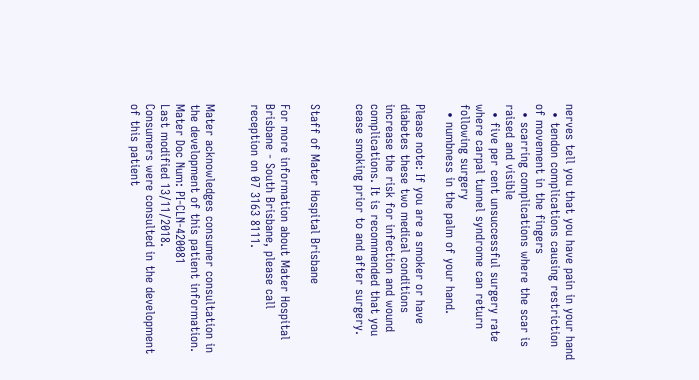nerves tell you that you have pain in your hand
  • tendon complications causing restriction of movement in the fingers
  • scarring complications where the scar is raised and visible
  • five per cent unsuccessful surgery rate where carpal tunnel syndrome can return following surgery
  • numbness in the palm of your hand.

Please note: If you are a smoker or have diabetes these two medical conditions increase the risk for infection and wound complications. It is recommended that you cease smoking prior to and after surgery.


Staff of Mater Hospital Brisbane

For more information about Mater Hospital Brisbane - South Brisbane, please call reception on 07 3163 8111.


Mater acknowledges consumer consultation in the development of this patient information.
Mater Doc Num: PI-CLN-420081
Last modified 13/11/2018.
Consumers were consulted in the development of this patient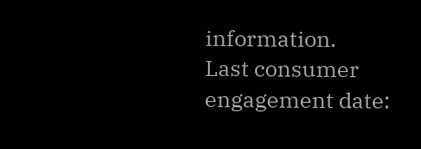information.
Last consumer engagement date: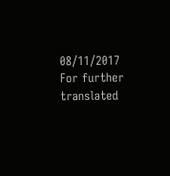08/11/2017
For further translated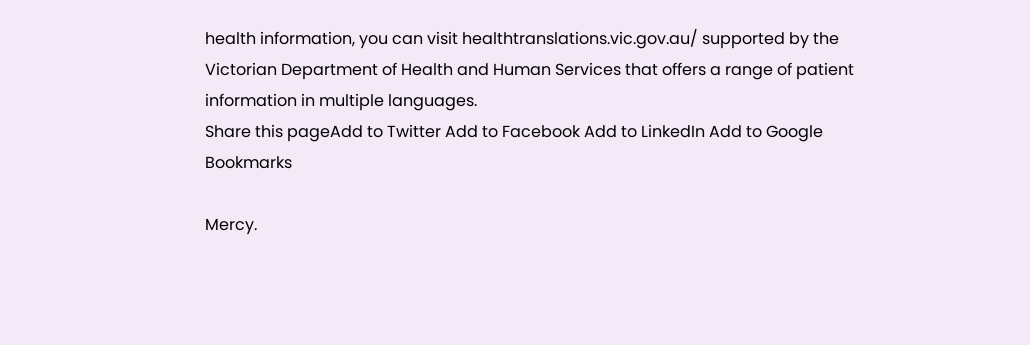health information, you can visit healthtranslations.vic.gov.au/ supported by the Victorian Department of Health and Human Services that offers a range of patient information in multiple languages.
Share this pageAdd to Twitter Add to Facebook Add to LinkedIn Add to Google Bookmarks

Mercy.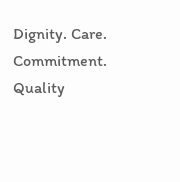Dignity. Care. Commitment. Quality